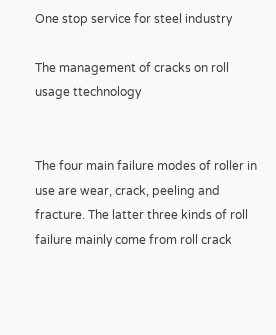One stop service for steel industry

The management of cracks on roll usage ttechnology


The four main failure modes of roller in use are wear, crack, peeling and fracture. The latter three kinds of roll failure mainly come from roll crack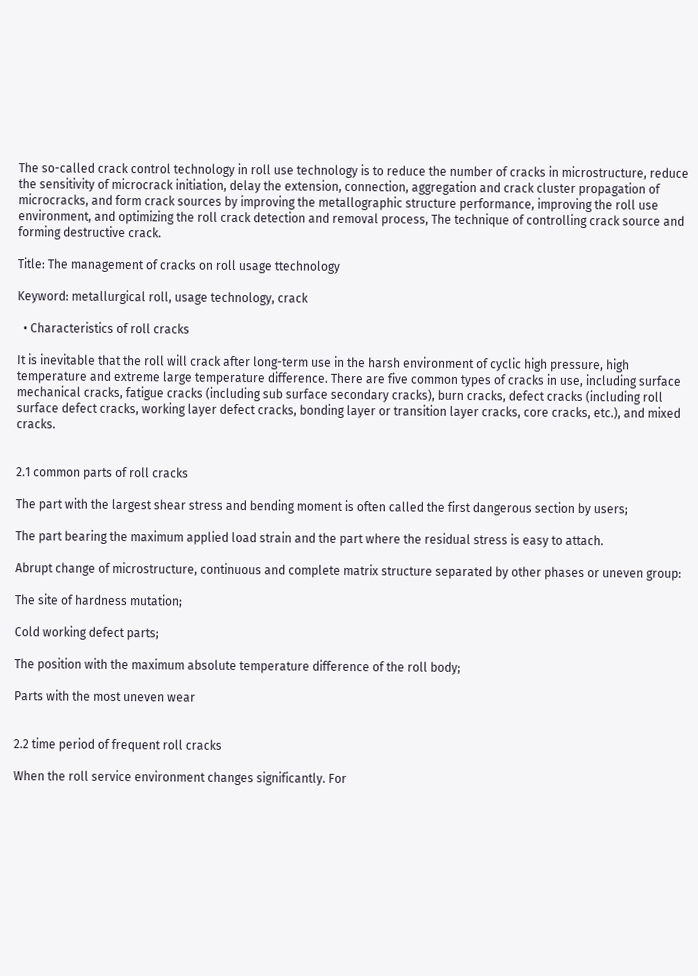The so-called crack control technology in roll use technology is to reduce the number of cracks in microstructure, reduce the sensitivity of microcrack initiation, delay the extension, connection, aggregation and crack cluster propagation of microcracks, and form crack sources by improving the metallographic structure performance, improving the roll use environment, and optimizing the roll crack detection and removal process, The technique of controlling crack source and forming destructive crack.

Title: The management of cracks on roll usage ttechnology

Keyword: metallurgical roll, usage technology, crack

  • Characteristics of roll cracks

It is inevitable that the roll will crack after long-term use in the harsh environment of cyclic high pressure, high temperature and extreme large temperature difference. There are five common types of cracks in use, including surface mechanical cracks, fatigue cracks (including sub surface secondary cracks), burn cracks, defect cracks (including roll surface defect cracks, working layer defect cracks, bonding layer or transition layer cracks, core cracks, etc.), and mixed cracks.


2.1 common parts of roll cracks

The part with the largest shear stress and bending moment is often called the first dangerous section by users;

The part bearing the maximum applied load strain and the part where the residual stress is easy to attach.

Abrupt change of microstructure, continuous and complete matrix structure separated by other phases or uneven group:

The site of hardness mutation;

Cold working defect parts;

The position with the maximum absolute temperature difference of the roll body;

Parts with the most uneven wear


2.2 time period of frequent roll cracks

When the roll service environment changes significantly. For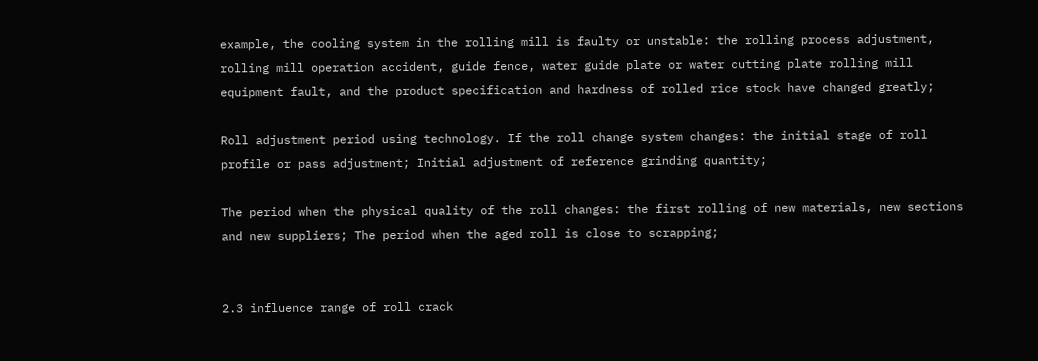example, the cooling system in the rolling mill is faulty or unstable: the rolling process adjustment, rolling mill operation accident, guide fence, water guide plate or water cutting plate rolling mill equipment fault, and the product specification and hardness of rolled rice stock have changed greatly;

Roll adjustment period using technology. If the roll change system changes: the initial stage of roll profile or pass adjustment; Initial adjustment of reference grinding quantity;

The period when the physical quality of the roll changes: the first rolling of new materials, new sections and new suppliers; The period when the aged roll is close to scrapping;


2.3 influence range of roll crack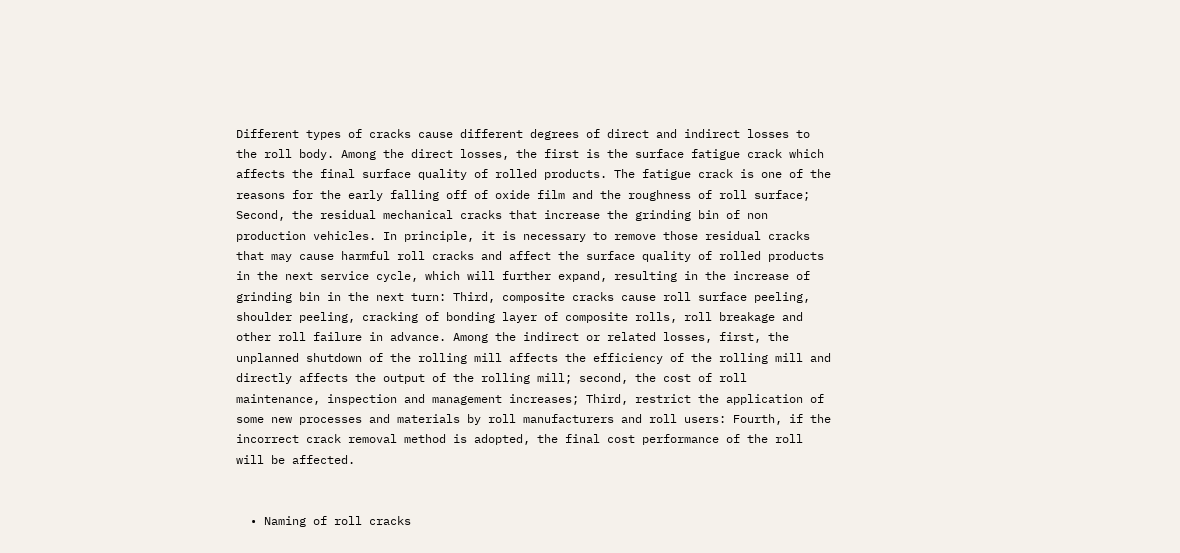Different types of cracks cause different degrees of direct and indirect losses to the roll body. Among the direct losses, the first is the surface fatigue crack which affects the final surface quality of rolled products. The fatigue crack is one of the reasons for the early falling off of oxide film and the roughness of roll surface; Second, the residual mechanical cracks that increase the grinding bin of non production vehicles. In principle, it is necessary to remove those residual cracks that may cause harmful roll cracks and affect the surface quality of rolled products in the next service cycle, which will further expand, resulting in the increase of grinding bin in the next turn: Third, composite cracks cause roll surface peeling, shoulder peeling, cracking of bonding layer of composite rolls, roll breakage and other roll failure in advance. Among the indirect or related losses, first, the unplanned shutdown of the rolling mill affects the efficiency of the rolling mill and directly affects the output of the rolling mill; second, the cost of roll maintenance, inspection and management increases; Third, restrict the application of some new processes and materials by roll manufacturers and roll users: Fourth, if the incorrect crack removal method is adopted, the final cost performance of the roll will be affected.


  • Naming of roll cracks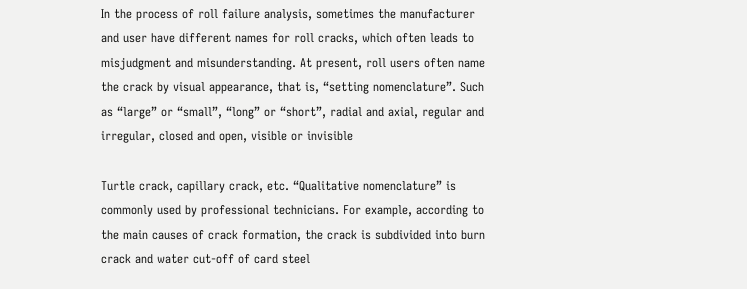In the process of roll failure analysis, sometimes the manufacturer and user have different names for roll cracks, which often leads to misjudgment and misunderstanding. At present, roll users often name the crack by visual appearance, that is, “setting nomenclature”. Such as “large” or “small”, “long” or “short”, radial and axial, regular and irregular, closed and open, visible or invisible

Turtle crack, capillary crack, etc. “Qualitative nomenclature” is commonly used by professional technicians. For example, according to the main causes of crack formation, the crack is subdivided into burn crack and water cut-off of card steel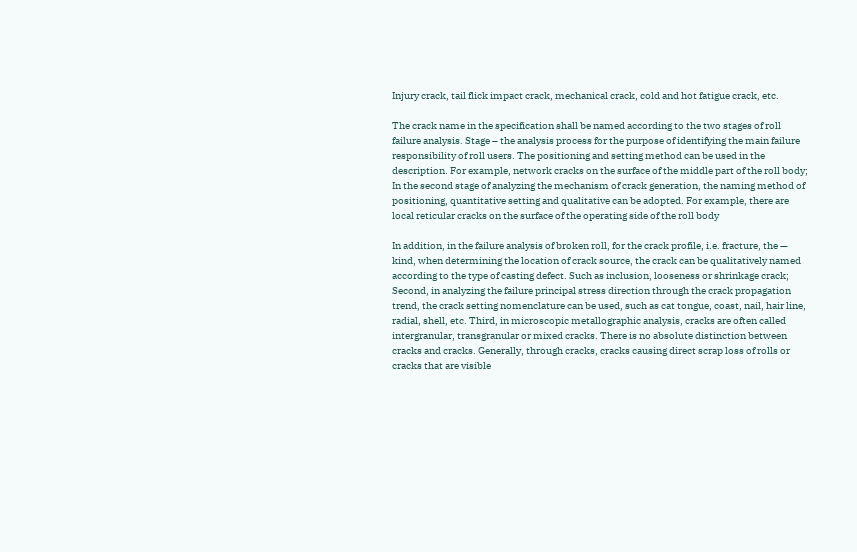Injury crack, tail flick impact crack, mechanical crack, cold and hot fatigue crack, etc.

The crack name in the specification shall be named according to the two stages of roll failure analysis. Stage – the analysis process for the purpose of identifying the main failure responsibility of roll users. The positioning and setting method can be used in the description. For example, network cracks on the surface of the middle part of the roll body; In the second stage of analyzing the mechanism of crack generation, the naming method of positioning, quantitative setting and qualitative can be adopted. For example, there are local reticular cracks on the surface of the operating side of the roll body

In addition, in the failure analysis of broken roll, for the crack profile, i.e. fracture, the — kind, when determining the location of crack source, the crack can be qualitatively named according to the type of casting defect. Such as inclusion, looseness or shrinkage crack; Second, in analyzing the failure principal stress direction through the crack propagation trend, the crack setting nomenclature can be used, such as cat tongue, coast, nail, hair line, radial, shell, etc. Third, in microscopic metallographic analysis, cracks are often called intergranular, transgranular or mixed cracks. There is no absolute distinction between cracks and cracks. Generally, through cracks, cracks causing direct scrap loss of rolls or cracks that are visible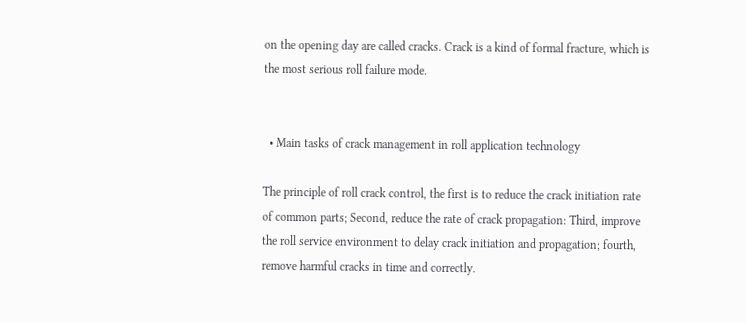on the opening day are called cracks. Crack is a kind of formal fracture, which is the most serious roll failure mode.


  • Main tasks of crack management in roll application technology

The principle of roll crack control, the first is to reduce the crack initiation rate of common parts; Second, reduce the rate of crack propagation: Third, improve the roll service environment to delay crack initiation and propagation; fourth, remove harmful cracks in time and correctly.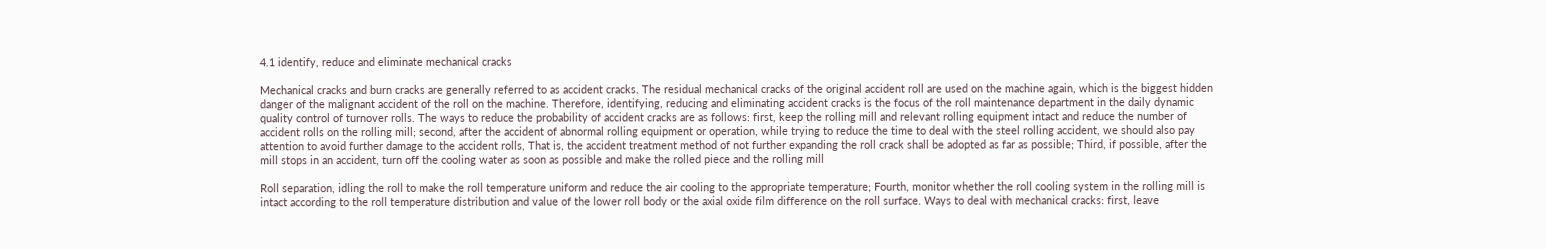4.1 identify, reduce and eliminate mechanical cracks

Mechanical cracks and burn cracks are generally referred to as accident cracks. The residual mechanical cracks of the original accident roll are used on the machine again, which is the biggest hidden danger of the malignant accident of the roll on the machine. Therefore, identifying, reducing and eliminating accident cracks is the focus of the roll maintenance department in the daily dynamic quality control of turnover rolls. The ways to reduce the probability of accident cracks are as follows: first, keep the rolling mill and relevant rolling equipment intact and reduce the number of accident rolls on the rolling mill; second, after the accident of abnormal rolling equipment or operation, while trying to reduce the time to deal with the steel rolling accident, we should also pay attention to avoid further damage to the accident rolls, That is, the accident treatment method of not further expanding the roll crack shall be adopted as far as possible; Third, if possible, after the mill stops in an accident, turn off the cooling water as soon as possible and make the rolled piece and the rolling mill

Roll separation, idling the roll to make the roll temperature uniform and reduce the air cooling to the appropriate temperature; Fourth, monitor whether the roll cooling system in the rolling mill is intact according to the roll temperature distribution and value of the lower roll body or the axial oxide film difference on the roll surface. Ways to deal with mechanical cracks: first, leave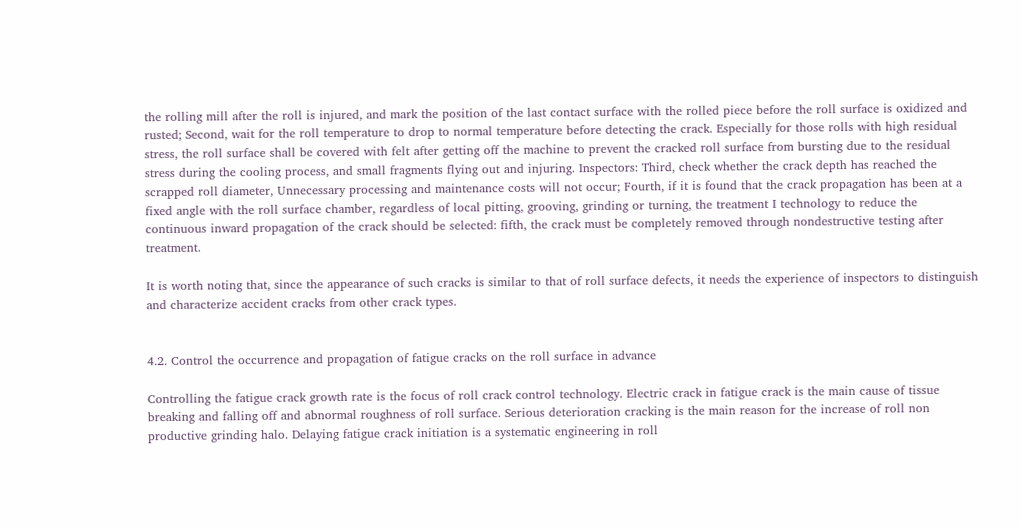the rolling mill after the roll is injured, and mark the position of the last contact surface with the rolled piece before the roll surface is oxidized and rusted; Second, wait for the roll temperature to drop to normal temperature before detecting the crack. Especially for those rolls with high residual stress, the roll surface shall be covered with felt after getting off the machine to prevent the cracked roll surface from bursting due to the residual stress during the cooling process, and small fragments flying out and injuring. Inspectors: Third, check whether the crack depth has reached the scrapped roll diameter, Unnecessary processing and maintenance costs will not occur; Fourth, if it is found that the crack propagation has been at a fixed angle with the roll surface chamber, regardless of local pitting, grooving, grinding or turning, the treatment I technology to reduce the continuous inward propagation of the crack should be selected: fifth, the crack must be completely removed through nondestructive testing after treatment.

It is worth noting that, since the appearance of such cracks is similar to that of roll surface defects, it needs the experience of inspectors to distinguish and characterize accident cracks from other crack types.


4.2. Control the occurrence and propagation of fatigue cracks on the roll surface in advance

Controlling the fatigue crack growth rate is the focus of roll crack control technology. Electric crack in fatigue crack is the main cause of tissue breaking and falling off and abnormal roughness of roll surface. Serious deterioration cracking is the main reason for the increase of roll non productive grinding halo. Delaying fatigue crack initiation is a systematic engineering in roll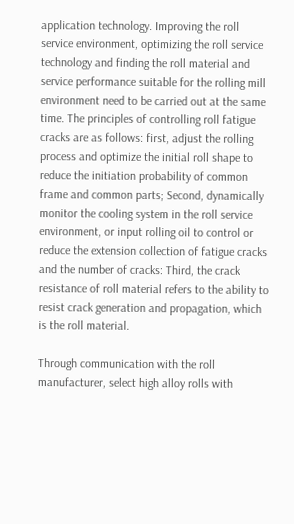application technology. Improving the roll service environment, optimizing the roll service technology and finding the roll material and service performance suitable for the rolling mill environment need to be carried out at the same time. The principles of controlling roll fatigue cracks are as follows: first, adjust the rolling process and optimize the initial roll shape to reduce the initiation probability of common frame and common parts; Second, dynamically monitor the cooling system in the roll service environment, or input rolling oil to control or reduce the extension collection of fatigue cracks and the number of cracks: Third, the crack resistance of roll material refers to the ability to resist crack generation and propagation, which is the roll material.

Through communication with the roll manufacturer, select high alloy rolls with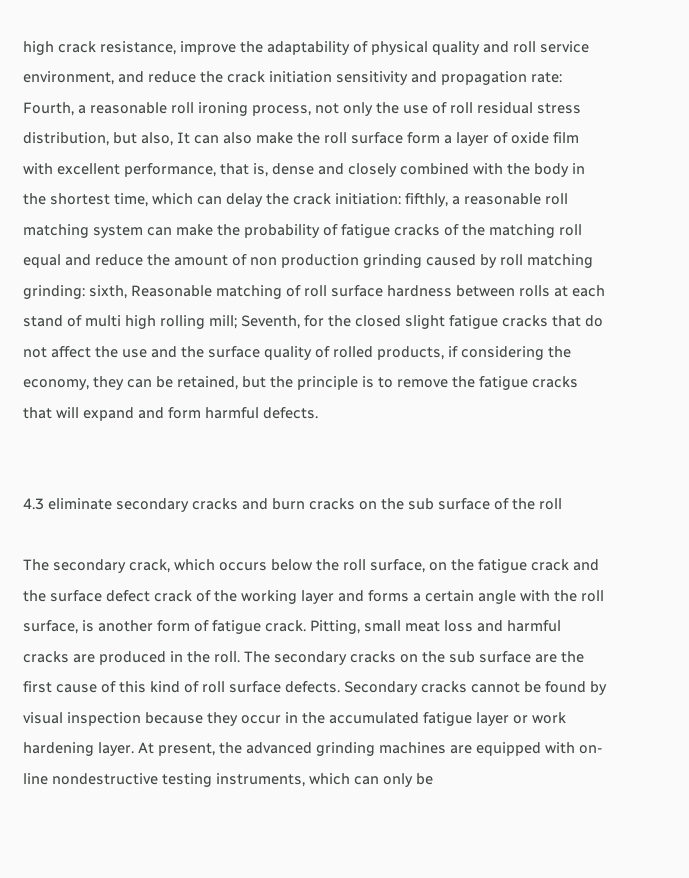high crack resistance, improve the adaptability of physical quality and roll service environment, and reduce the crack initiation sensitivity and propagation rate: Fourth, a reasonable roll ironing process, not only the use of roll residual stress distribution, but also, It can also make the roll surface form a layer of oxide film with excellent performance, that is, dense and closely combined with the body in the shortest time, which can delay the crack initiation: fifthly, a reasonable roll matching system can make the probability of fatigue cracks of the matching roll equal and reduce the amount of non production grinding caused by roll matching grinding: sixth, Reasonable matching of roll surface hardness between rolls at each stand of multi high rolling mill; Seventh, for the closed slight fatigue cracks that do not affect the use and the surface quality of rolled products, if considering the economy, they can be retained, but the principle is to remove the fatigue cracks that will expand and form harmful defects.


4.3 eliminate secondary cracks and burn cracks on the sub surface of the roll

The secondary crack, which occurs below the roll surface, on the fatigue crack and the surface defect crack of the working layer and forms a certain angle with the roll surface, is another form of fatigue crack. Pitting, small meat loss and harmful cracks are produced in the roll. The secondary cracks on the sub surface are the first cause of this kind of roll surface defects. Secondary cracks cannot be found by visual inspection because they occur in the accumulated fatigue layer or work hardening layer. At present, the advanced grinding machines are equipped with on-line nondestructive testing instruments, which can only be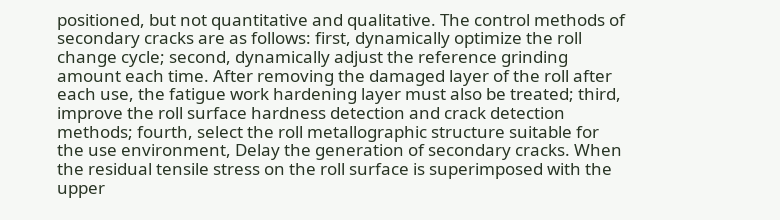positioned, but not quantitative and qualitative. The control methods of secondary cracks are as follows: first, dynamically optimize the roll change cycle; second, dynamically adjust the reference grinding amount each time. After removing the damaged layer of the roll after each use, the fatigue work hardening layer must also be treated; third, improve the roll surface hardness detection and crack detection methods; fourth, select the roll metallographic structure suitable for the use environment, Delay the generation of secondary cracks. When the residual tensile stress on the roll surface is superimposed with the upper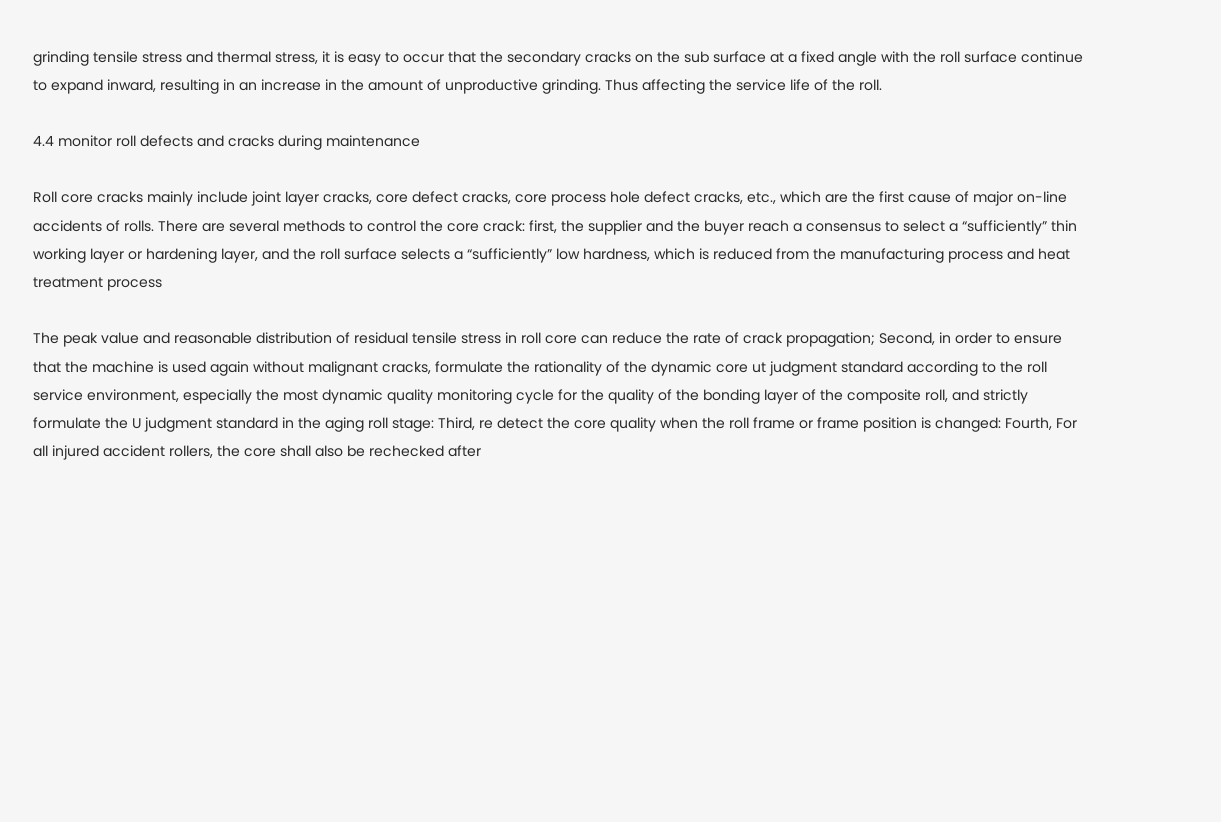grinding tensile stress and thermal stress, it is easy to occur that the secondary cracks on the sub surface at a fixed angle with the roll surface continue to expand inward, resulting in an increase in the amount of unproductive grinding. Thus affecting the service life of the roll.

4.4 monitor roll defects and cracks during maintenance

Roll core cracks mainly include joint layer cracks, core defect cracks, core process hole defect cracks, etc., which are the first cause of major on-line accidents of rolls. There are several methods to control the core crack: first, the supplier and the buyer reach a consensus to select a “sufficiently” thin working layer or hardening layer, and the roll surface selects a “sufficiently” low hardness, which is reduced from the manufacturing process and heat treatment process

The peak value and reasonable distribution of residual tensile stress in roll core can reduce the rate of crack propagation; Second, in order to ensure that the machine is used again without malignant cracks, formulate the rationality of the dynamic core ut judgment standard according to the roll service environment, especially the most dynamic quality monitoring cycle for the quality of the bonding layer of the composite roll, and strictly formulate the U judgment standard in the aging roll stage: Third, re detect the core quality when the roll frame or frame position is changed: Fourth, For all injured accident rollers, the core shall also be rechecked after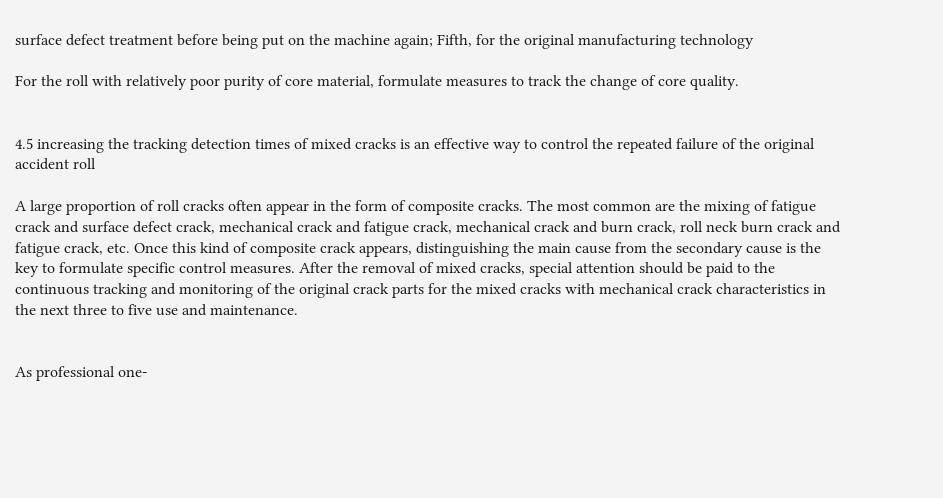surface defect treatment before being put on the machine again; Fifth, for the original manufacturing technology

For the roll with relatively poor purity of core material, formulate measures to track the change of core quality.


4.5 increasing the tracking detection times of mixed cracks is an effective way to control the repeated failure of the original accident roll

A large proportion of roll cracks often appear in the form of composite cracks. The most common are the mixing of fatigue crack and surface defect crack, mechanical crack and fatigue crack, mechanical crack and burn crack, roll neck burn crack and fatigue crack, etc. Once this kind of composite crack appears, distinguishing the main cause from the secondary cause is the key to formulate specific control measures. After the removal of mixed cracks, special attention should be paid to the continuous tracking and monitoring of the original crack parts for the mixed cracks with mechanical crack characteristics in the next three to five use and maintenance.


As professional one-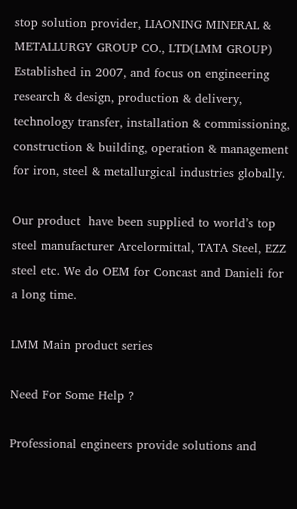stop solution provider, LIAONING MINERAL & METALLURGY GROUP CO., LTD(LMM GROUP) Established in 2007, and focus on engineering research & design, production & delivery, technology transfer, installation & commissioning, construction & building, operation & management for iron, steel & metallurgical industries globally.

Our product  have been supplied to world’s top steel manufacturer Arcelormittal, TATA Steel, EZZ steel etc. We do OEM for Concast and Danieli for a long time.

LMM Main product series

Need For Some Help ?

Professional engineers provide solutions and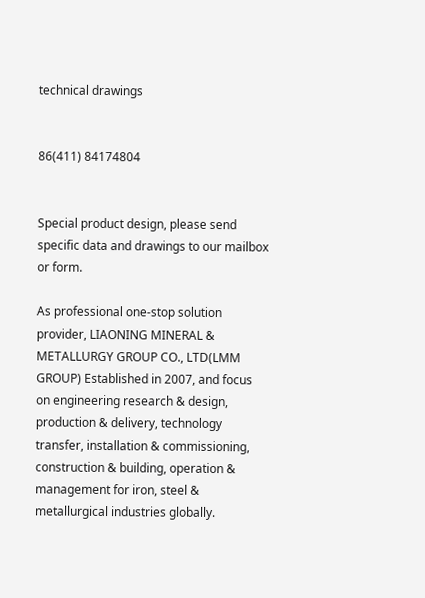technical drawings


86(411) 84174804


Special product design, please send specific data and drawings to our mailbox or form.

As professional one-stop solution provider, LIAONING MINERAL & METALLURGY GROUP CO., LTD(LMM GROUP) Established in 2007, and focus on engineering research & design, production & delivery, technology transfer, installation & commissioning, construction & building, operation & management for iron, steel & metallurgical industries globally.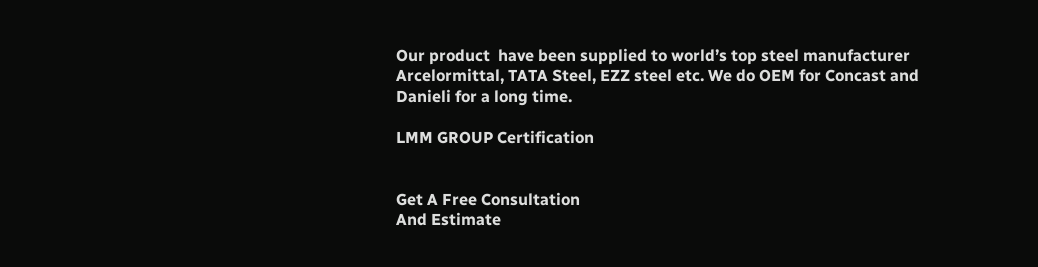Our product  have been supplied to world’s top steel manufacturer Arcelormittal, TATA Steel, EZZ steel etc. We do OEM for Concast and Danieli for a long time.

LMM GROUP Certification


Get A Free Consultation
And Estimate